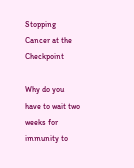Stopping Cancer at the Checkpoint

Why do you have to wait two weeks for immunity to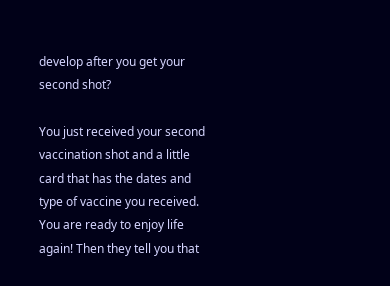develop after you get your second shot?

You just received your second vaccination shot and a little card that has the dates and type of vaccine you received. You are ready to enjoy life again! Then they tell you that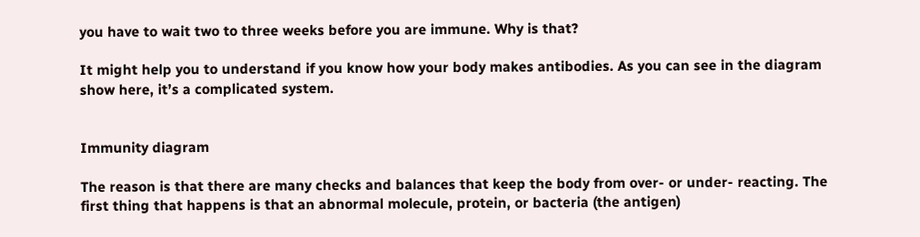you have to wait two to three weeks before you are immune. Why is that?

It might help you to understand if you know how your body makes antibodies. As you can see in the diagram show here, it’s a complicated system.


Immunity diagram

The reason is that there are many checks and balances that keep the body from over- or under- reacting. The first thing that happens is that an abnormal molecule, protein, or bacteria (the antigen)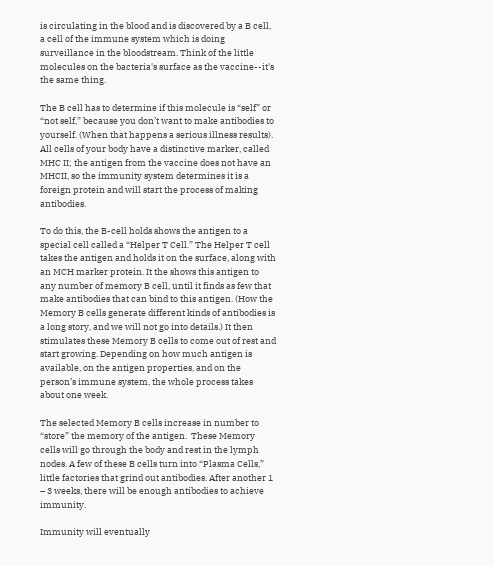is circulating in the blood and is discovered by a B cell, a cell of the immune system which is doing surveillance in the bloodstream. Think of the little molecules on the bacteria's surface as the vaccine--it's the same thing.

The B cell has to determine if this molecule is “self” or “not self,” because you don’t want to make antibodies to yourself. (When that happens a serious illness results). All cells of your body have a distinctive marker, called MHC II; the antigen from the vaccine does not have an MHCII, so the immunity system determines it is a foreign protein and will start the process of making antibodies.

To do this, the B-cell holds shows the antigen to a special cell called a “Helper T Cell.” The Helper T cell takes the antigen and holds it on the surface, along with an MCH marker protein. It the shows this antigen to any number of memory B cell, until it finds as few that make antibodies that can bind to this antigen. (How the Memory B cells generate different kinds of antibodies is a long story, and we will not go into details.) It then stimulates these Memory B cells to come out of rest and start growing. Depending on how much antigen is available, on the antigen properties, and on the person’s immune system, the whole process takes about one week.

The selected Memory B cells increase in number to “store” the memory of the antigen.  These Memory cells will go through the body and rest in the lymph nodes. A few of these B cells turn into “Plasma Cells,” little factories that grind out antibodies. After another 1 – 3 weeks, there will be enough antibodies to achieve immunity.

Immunity will eventually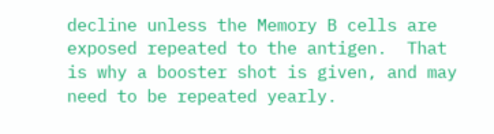decline unless the Memory B cells are exposed repeated to the antigen.  That is why a booster shot is given, and may need to be repeated yearly.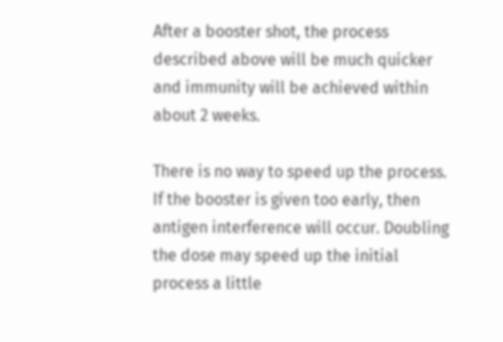After a booster shot, the process described above will be much quicker and immunity will be achieved within about 2 weeks.

There is no way to speed up the process. If the booster is given too early, then antigen interference will occur. Doubling the dose may speed up the initial process a little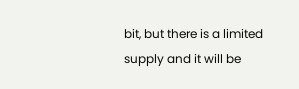bit, but there is a limited supply and it will be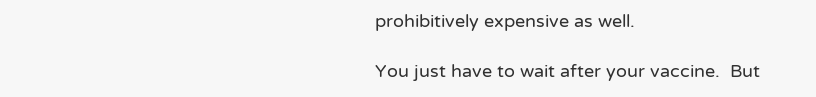prohibitively expensive as well.

You just have to wait after your vaccine.  But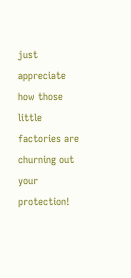just appreciate how those little factories are churning out your protection!